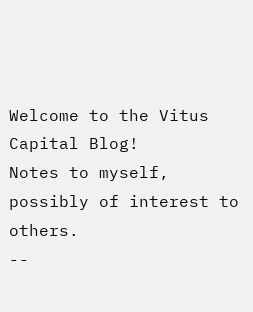Welcome to the Vitus Capital Blog!
Notes to myself, possibly of interest to others.
--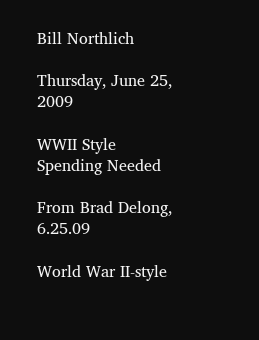Bill Northlich

Thursday, June 25, 2009

WWII Style Spending Needed

From Brad Delong, 6.25.09

World War II-style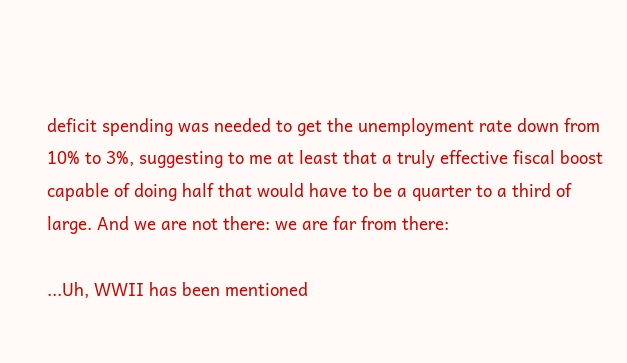deficit spending was needed to get the unemployment rate down from 10% to 3%, suggesting to me at least that a truly effective fiscal boost capable of doing half that would have to be a quarter to a third of large. And we are not there: we are far from there:

...Uh, WWII has been mentioned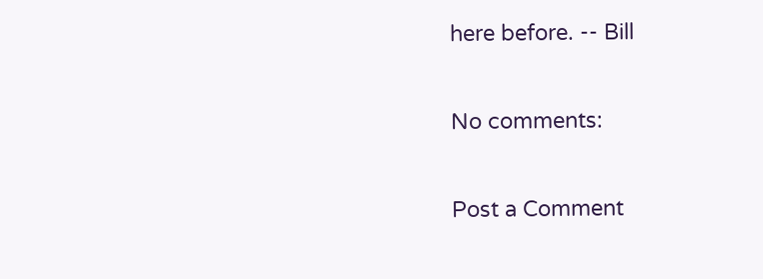here before. -- Bill

No comments:

Post a Comment